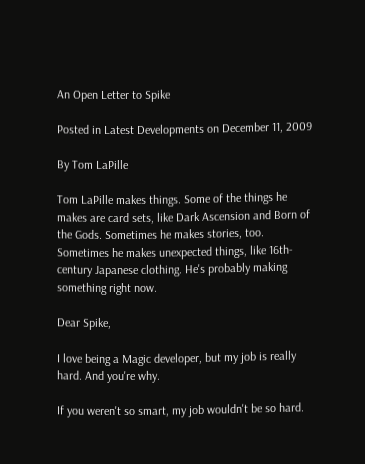An Open Letter to Spike

Posted in Latest Developments on December 11, 2009

By Tom LaPille

Tom LaPille makes things. Some of the things he makes are card sets, like Dark Ascension and Born of the Gods. Sometimes he makes stories, too. Sometimes he makes unexpected things, like 16th-century Japanese clothing. He's probably making something right now.

Dear Spike,

I love being a Magic developer, but my job is really hard. And you're why.

If you weren't so smart, my job wouldn't be so hard.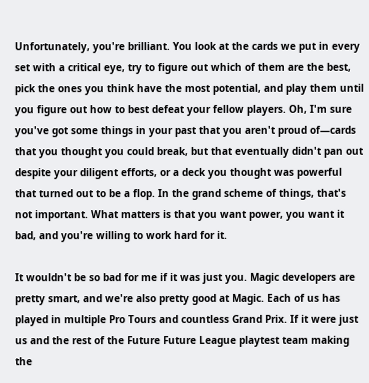Unfortunately, you're brilliant. You look at the cards we put in every set with a critical eye, try to figure out which of them are the best, pick the ones you think have the most potential, and play them until you figure out how to best defeat your fellow players. Oh, I'm sure you've got some things in your past that you aren't proud of—cards that you thought you could break, but that eventually didn't pan out despite your diligent efforts, or a deck you thought was powerful that turned out to be a flop. In the grand scheme of things, that's not important. What matters is that you want power, you want it bad, and you're willing to work hard for it.

It wouldn't be so bad for me if it was just you. Magic developers are pretty smart, and we're also pretty good at Magic. Each of us has played in multiple Pro Tours and countless Grand Prix. If it were just us and the rest of the Future Future League playtest team making the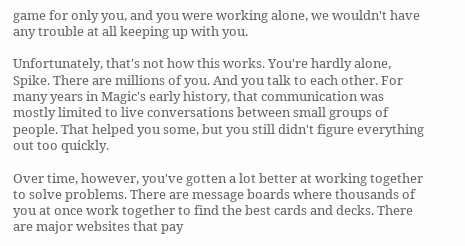game for only you, and you were working alone, we wouldn't have any trouble at all keeping up with you.

Unfortunately, that's not how this works. You're hardly alone, Spike. There are millions of you. And you talk to each other. For many years in Magic's early history, that communication was mostly limited to live conversations between small groups of people. That helped you some, but you still didn't figure everything out too quickly.

Over time, however, you've gotten a lot better at working together to solve problems. There are message boards where thousands of you at once work together to find the best cards and decks. There are major websites that pay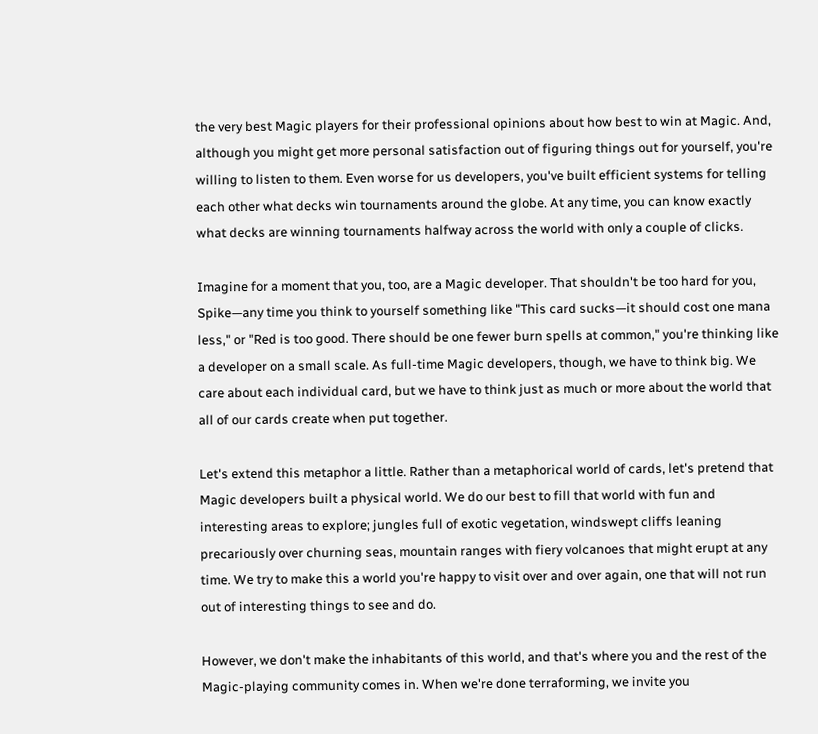the very best Magic players for their professional opinions about how best to win at Magic. And, although you might get more personal satisfaction out of figuring things out for yourself, you're willing to listen to them. Even worse for us developers, you've built efficient systems for telling each other what decks win tournaments around the globe. At any time, you can know exactly what decks are winning tournaments halfway across the world with only a couple of clicks.

Imagine for a moment that you, too, are a Magic developer. That shouldn't be too hard for you, Spike—any time you think to yourself something like "This card sucks—it should cost one mana less," or "Red is too good. There should be one fewer burn spells at common," you're thinking like a developer on a small scale. As full-time Magic developers, though, we have to think big. We care about each individual card, but we have to think just as much or more about the world that all of our cards create when put together.

Let's extend this metaphor a little. Rather than a metaphorical world of cards, let's pretend that Magic developers built a physical world. We do our best to fill that world with fun and interesting areas to explore; jungles full of exotic vegetation, windswept cliffs leaning precariously over churning seas, mountain ranges with fiery volcanoes that might erupt at any time. We try to make this a world you're happy to visit over and over again, one that will not run out of interesting things to see and do.

However, we don't make the inhabitants of this world, and that's where you and the rest of the Magic-playing community comes in. When we're done terraforming, we invite you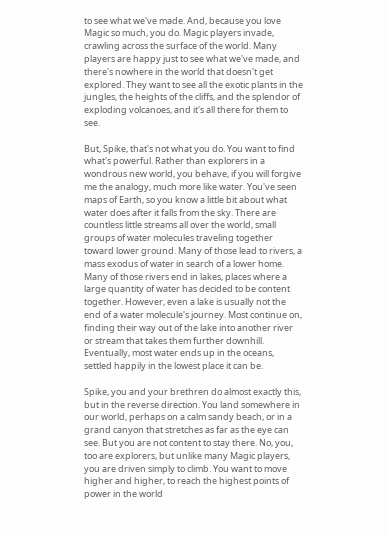to see what we've made. And, because you love Magic so much, you do. Magic players invade, crawling across the surface of the world. Many players are happy just to see what we've made, and there's nowhere in the world that doesn't get explored. They want to see all the exotic plants in the jungles, the heights of the cliffs, and the splendor of exploding volcanoes, and it's all there for them to see.

But, Spike, that's not what you do. You want to find what's powerful. Rather than explorers in a wondrous new world, you behave, if you will forgive me the analogy, much more like water. You've seen maps of Earth, so you know a little bit about what water does after it falls from the sky. There are countless little streams all over the world, small groups of water molecules traveling together toward lower ground. Many of those lead to rivers, a mass exodus of water in search of a lower home. Many of those rivers end in lakes, places where a large quantity of water has decided to be content together. However, even a lake is usually not the end of a water molecule's journey. Most continue on, finding their way out of the lake into another river or stream that takes them further downhill. Eventually, most water ends up in the oceans, settled happily in the lowest place it can be.

Spike, you and your brethren do almost exactly this, but in the reverse direction. You land somewhere in our world, perhaps on a calm sandy beach, or in a grand canyon that stretches as far as the eye can see. But you are not content to stay there. No, you, too are explorers, but unlike many Magic players, you are driven simply to climb. You want to move higher and higher, to reach the highest points of power in the world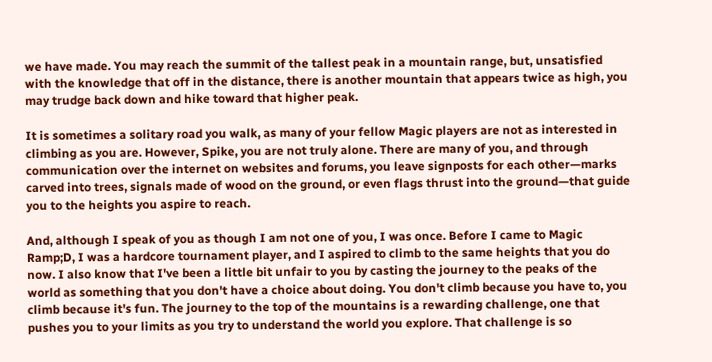we have made. You may reach the summit of the tallest peak in a mountain range, but, unsatisfied with the knowledge that off in the distance, there is another mountain that appears twice as high, you may trudge back down and hike toward that higher peak.

It is sometimes a solitary road you walk, as many of your fellow Magic players are not as interested in climbing as you are. However, Spike, you are not truly alone. There are many of you, and through communication over the internet on websites and forums, you leave signposts for each other—marks carved into trees, signals made of wood on the ground, or even flags thrust into the ground—that guide you to the heights you aspire to reach.

And, although I speak of you as though I am not one of you, I was once. Before I came to Magic Ramp;D, I was a hardcore tournament player, and I aspired to climb to the same heights that you do now. I also know that I've been a little bit unfair to you by casting the journey to the peaks of the world as something that you don't have a choice about doing. You don't climb because you have to, you climb because it's fun. The journey to the top of the mountains is a rewarding challenge, one that pushes you to your limits as you try to understand the world you explore. That challenge is so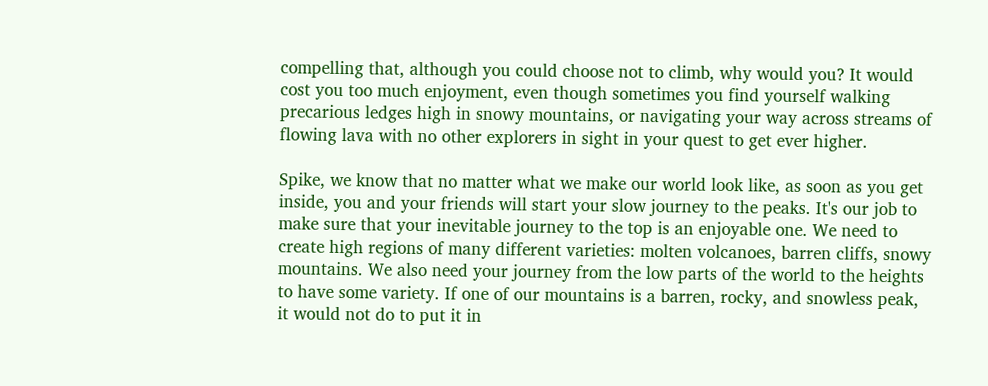compelling that, although you could choose not to climb, why would you? It would cost you too much enjoyment, even though sometimes you find yourself walking precarious ledges high in snowy mountains, or navigating your way across streams of flowing lava with no other explorers in sight in your quest to get ever higher.

Spike, we know that no matter what we make our world look like, as soon as you get inside, you and your friends will start your slow journey to the peaks. It's our job to make sure that your inevitable journey to the top is an enjoyable one. We need to create high regions of many different varieties: molten volcanoes, barren cliffs, snowy mountains. We also need your journey from the low parts of the world to the heights to have some variety. If one of our mountains is a barren, rocky, and snowless peak, it would not do to put it in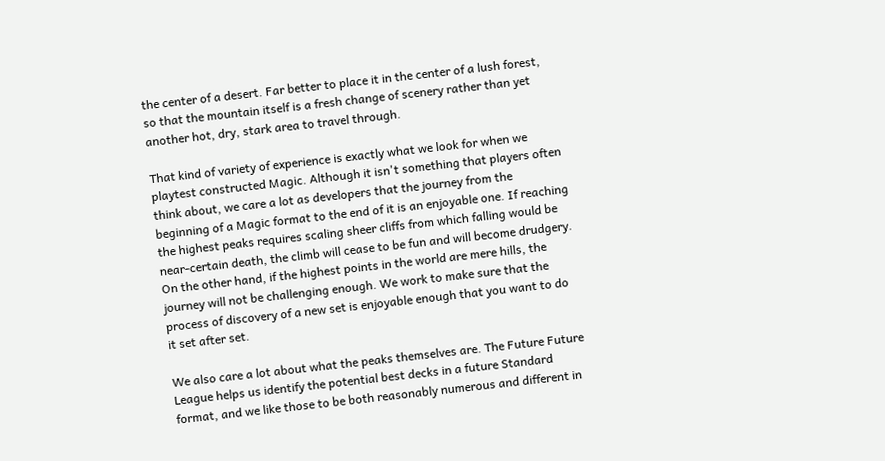the center of a desert. Far better to place it in the center of a lush forest, so that the mountain itself is a fresh change of scenery rather than yet another hot, dry, stark area to travel through.

That kind of variety of experience is exactly what we look for when we playtest constructed Magic. Although it isn't something that players often think about, we care a lot as developers that the journey from the beginning of a Magic format to the end of it is an enjoyable one. If reaching the highest peaks requires scaling sheer cliffs from which falling would be near-certain death, the climb will cease to be fun and will become drudgery. On the other hand, if the highest points in the world are mere hills, the journey will not be challenging enough. We work to make sure that the process of discovery of a new set is enjoyable enough that you want to do it set after set.

We also care a lot about what the peaks themselves are. The Future Future League helps us identify the potential best decks in a future Standard format, and we like those to be both reasonably numerous and different in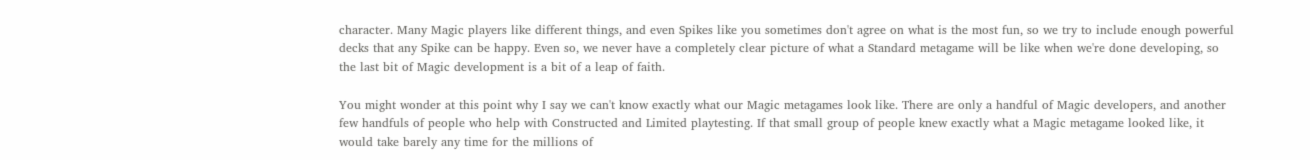character. Many Magic players like different things, and even Spikes like you sometimes don't agree on what is the most fun, so we try to include enough powerful decks that any Spike can be happy. Even so, we never have a completely clear picture of what a Standard metagame will be like when we're done developing, so the last bit of Magic development is a bit of a leap of faith.

You might wonder at this point why I say we can't know exactly what our Magic metagames look like. There are only a handful of Magic developers, and another few handfuls of people who help with Constructed and Limited playtesting. If that small group of people knew exactly what a Magic metagame looked like, it would take barely any time for the millions of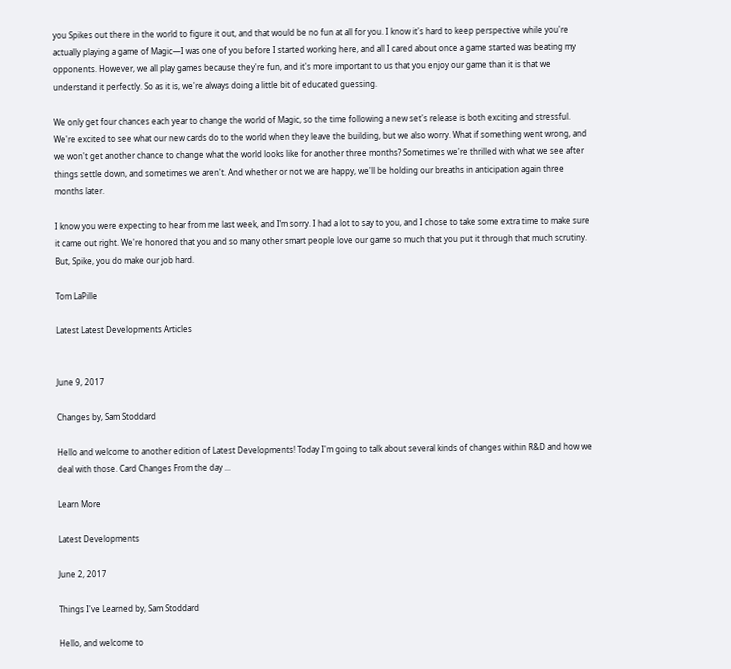you Spikes out there in the world to figure it out, and that would be no fun at all for you. I know it's hard to keep perspective while you're actually playing a game of Magic—I was one of you before I started working here, and all I cared about once a game started was beating my opponents. However, we all play games because they're fun, and it's more important to us that you enjoy our game than it is that we understand it perfectly. So as it is, we're always doing a little bit of educated guessing.

We only get four chances each year to change the world of Magic, so the time following a new set's release is both exciting and stressful. We're excited to see what our new cards do to the world when they leave the building, but we also worry. What if something went wrong, and we won't get another chance to change what the world looks like for another three months? Sometimes we're thrilled with what we see after things settle down, and sometimes we aren't. And whether or not we are happy, we'll be holding our breaths in anticipation again three months later.

I know you were expecting to hear from me last week, and I’m sorry. I had a lot to say to you, and I chose to take some extra time to make sure it came out right. We're honored that you and so many other smart people love our game so much that you put it through that much scrutiny. But, Spike, you do make our job hard.

Tom LaPille

Latest Latest Developments Articles


June 9, 2017

Changes by, Sam Stoddard

Hello and welcome to another edition of Latest Developments! Today I'm going to talk about several kinds of changes within R&D and how we deal with those. Card Changes From the day ...

Learn More

Latest Developments

June 2, 2017

Things I've Learned by, Sam Stoddard

Hello, and welcome to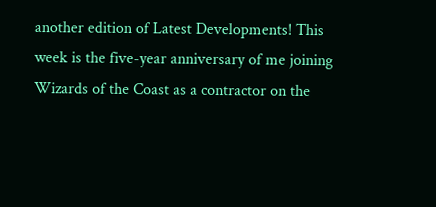another edition of Latest Developments! This week is the five-year anniversary of me joining Wizards of the Coast as a contractor on the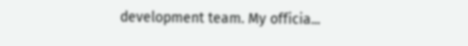development team. My officia...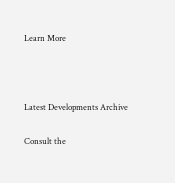Learn More



Latest Developments Archive

Consult the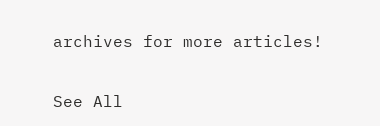archives for more articles!

See All